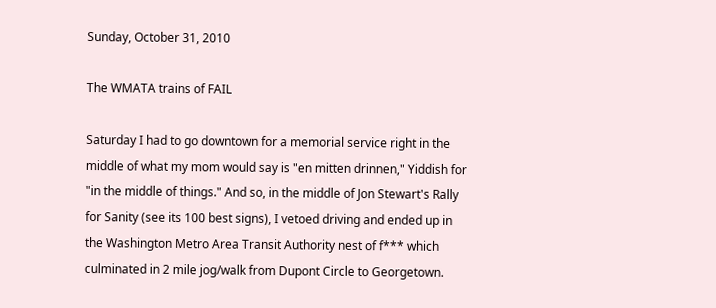Sunday, October 31, 2010

The WMATA trains of FAIL

Saturday I had to go downtown for a memorial service right in the middle of what my mom would say is "en mitten drinnen," Yiddish for "in the middle of things." And so, in the middle of Jon Stewart's Rally for Sanity (see its 100 best signs), I vetoed driving and ended up in the Washington Metro Area Transit Authority nest of f*** which culminated in 2 mile jog/walk from Dupont Circle to Georgetown.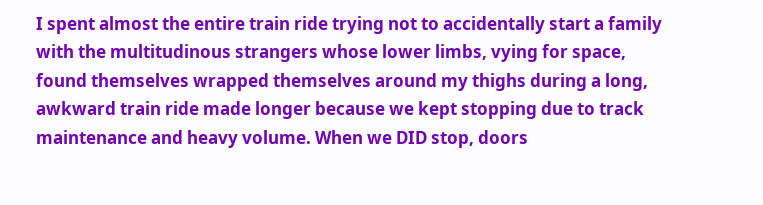I spent almost the entire train ride trying not to accidentally start a family with the multitudinous strangers whose lower limbs, vying for space, found themselves wrapped themselves around my thighs during a long, awkward train ride made longer because we kept stopping due to track maintenance and heavy volume. When we DID stop, doors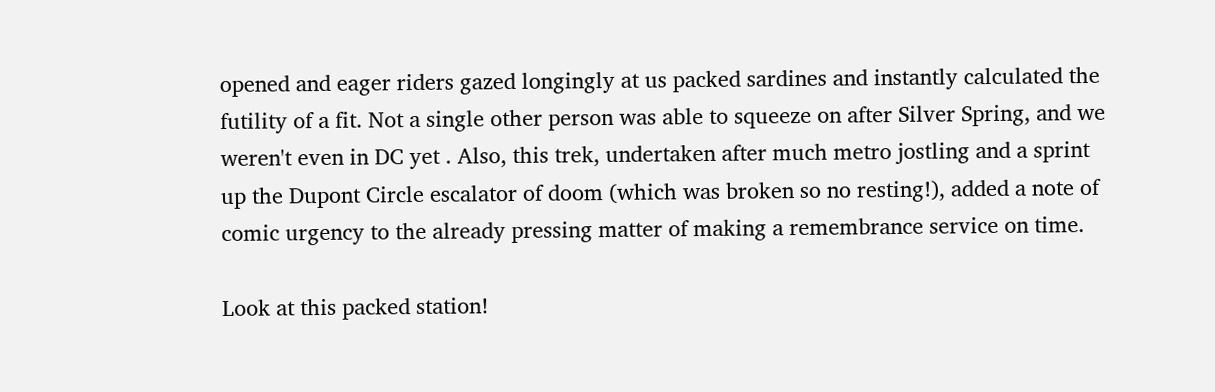opened and eager riders gazed longingly at us packed sardines and instantly calculated the futility of a fit. Not a single other person was able to squeeze on after Silver Spring, and we weren't even in DC yet . Also, this trek, undertaken after much metro jostling and a sprint up the Dupont Circle escalator of doom (which was broken so no resting!), added a note of comic urgency to the already pressing matter of making a remembrance service on time.

Look at this packed station!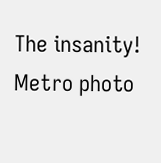The insanity! Metro photo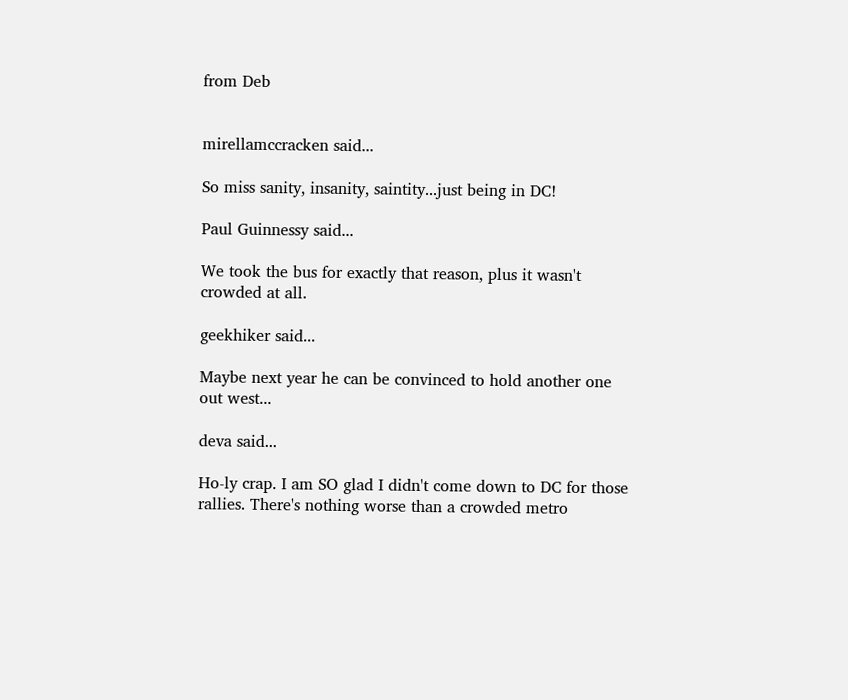from Deb


mirellamccracken said...

So miss sanity, insanity, saintity...just being in DC!

Paul Guinnessy said...

We took the bus for exactly that reason, plus it wasn't crowded at all.

geekhiker said...

Maybe next year he can be convinced to hold another one out west...

deva said...

Ho-ly crap. I am SO glad I didn't come down to DC for those rallies. There's nothing worse than a crowded metro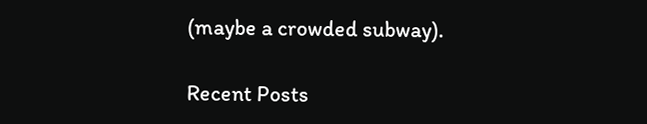(maybe a crowded subway).

Recent Posts